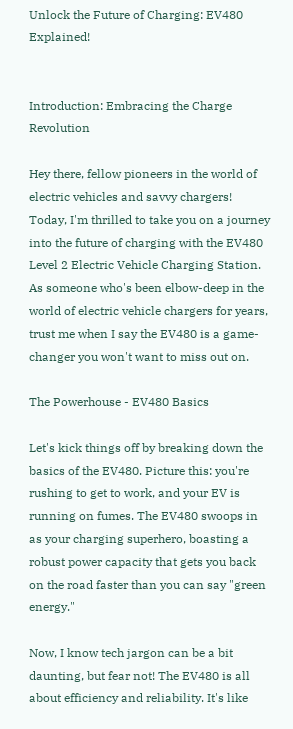Unlock the Future of Charging: EV480 Explained!


Introduction: Embracing the Charge Revolution

Hey there, fellow pioneers in the world of electric vehicles and savvy chargers! Today, I'm thrilled to take you on a journey into the future of charging with the EV480 Level 2 Electric Vehicle Charging Station. As someone who's been elbow-deep in the world of electric vehicle chargers for years, trust me when I say the EV480 is a game-changer you won't want to miss out on.

The Powerhouse - EV480 Basics

Let's kick things off by breaking down the basics of the EV480. Picture this: you're rushing to get to work, and your EV is running on fumes. The EV480 swoops in as your charging superhero, boasting a robust power capacity that gets you back on the road faster than you can say "green energy."

Now, I know tech jargon can be a bit daunting, but fear not! The EV480 is all about efficiency and reliability. It's like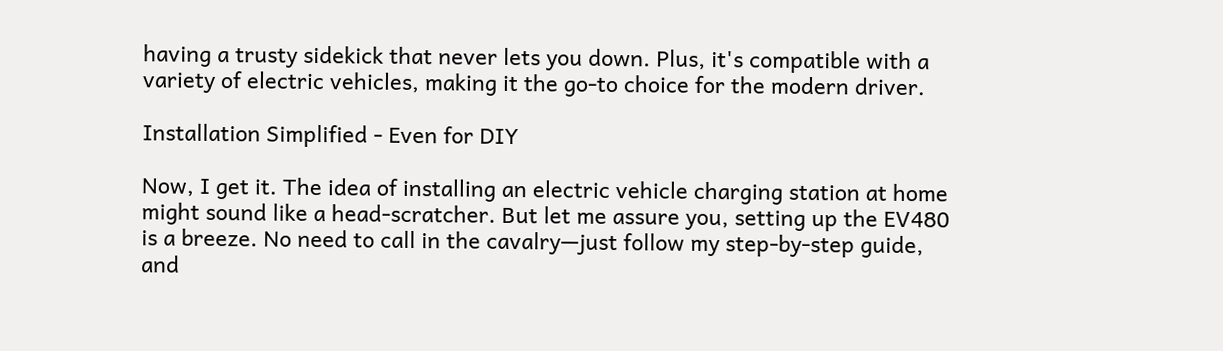having a trusty sidekick that never lets you down. Plus, it's compatible with a variety of electric vehicles, making it the go-to choice for the modern driver.

Installation Simplified - Even for DIY

Now, I get it. The idea of installing an electric vehicle charging station at home might sound like a head-scratcher. But let me assure you, setting up the EV480 is a breeze. No need to call in the cavalry—just follow my step-by-step guide, and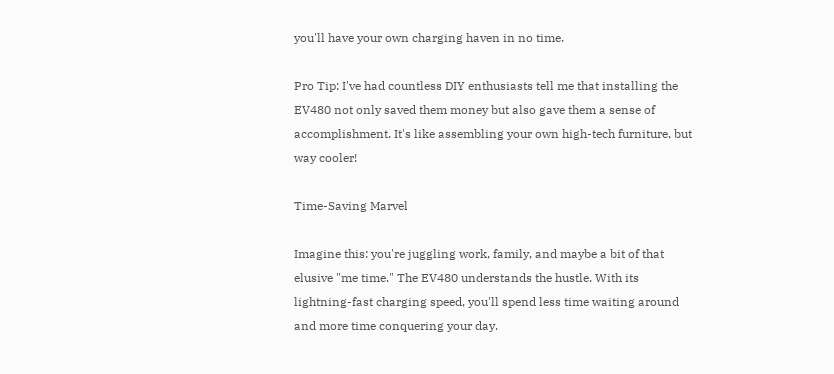you'll have your own charging haven in no time.

Pro Tip: I've had countless DIY enthusiasts tell me that installing the EV480 not only saved them money but also gave them a sense of accomplishment. It's like assembling your own high-tech furniture, but way cooler!

Time-Saving Marvel

Imagine this: you're juggling work, family, and maybe a bit of that elusive "me time." The EV480 understands the hustle. With its lightning-fast charging speed, you'll spend less time waiting around and more time conquering your day.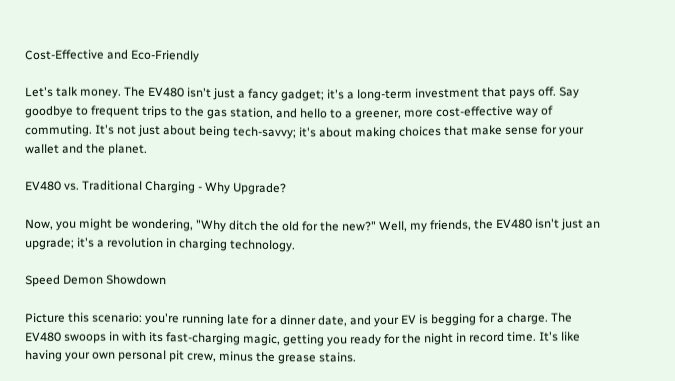Cost-Effective and Eco-Friendly

Let's talk money. The EV480 isn't just a fancy gadget; it's a long-term investment that pays off. Say goodbye to frequent trips to the gas station, and hello to a greener, more cost-effective way of commuting. It's not just about being tech-savvy; it's about making choices that make sense for your wallet and the planet.

EV480 vs. Traditional Charging - Why Upgrade?

Now, you might be wondering, "Why ditch the old for the new?" Well, my friends, the EV480 isn't just an upgrade; it's a revolution in charging technology.

Speed Demon Showdown

Picture this scenario: you're running late for a dinner date, and your EV is begging for a charge. The EV480 swoops in with its fast-charging magic, getting you ready for the night in record time. It's like having your own personal pit crew, minus the grease stains.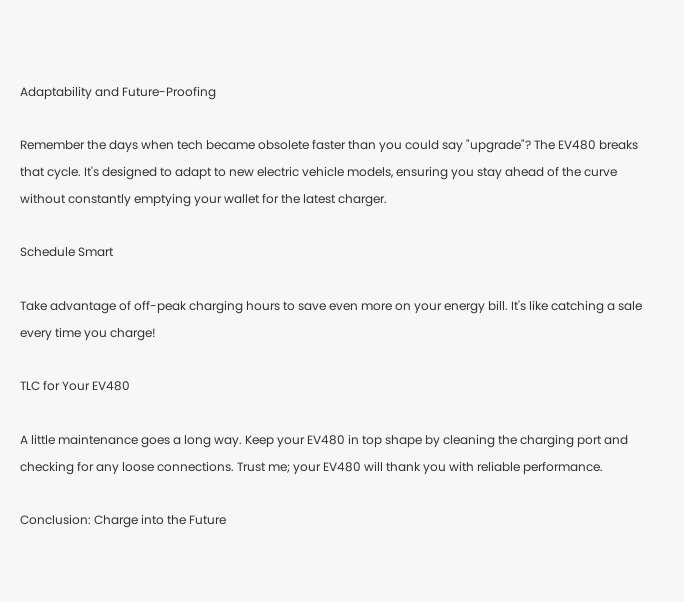Adaptability and Future-Proofing

Remember the days when tech became obsolete faster than you could say "upgrade"? The EV480 breaks that cycle. It's designed to adapt to new electric vehicle models, ensuring you stay ahead of the curve without constantly emptying your wallet for the latest charger.

Schedule Smart

Take advantage of off-peak charging hours to save even more on your energy bill. It's like catching a sale every time you charge!

TLC for Your EV480

A little maintenance goes a long way. Keep your EV480 in top shape by cleaning the charging port and checking for any loose connections. Trust me; your EV480 will thank you with reliable performance.

Conclusion: Charge into the Future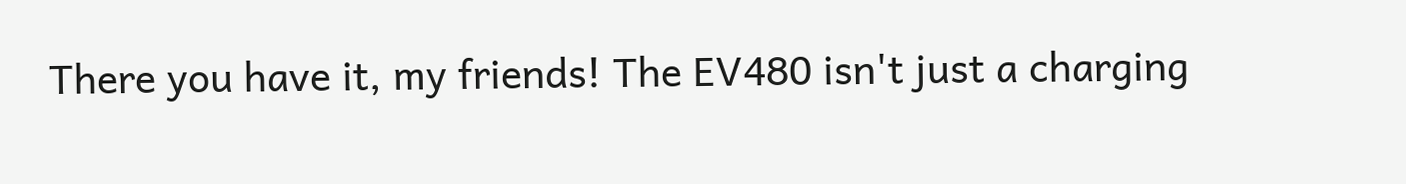There you have it, my friends! The EV480 isn't just a charging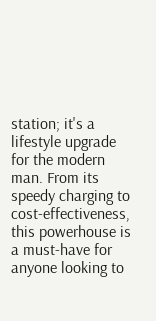station; it's a lifestyle upgrade for the modern man. From its speedy charging to cost-effectiveness, this powerhouse is a must-have for anyone looking to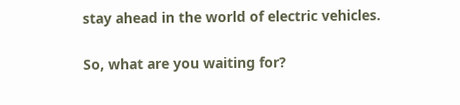stay ahead in the world of electric vehicles.

So, what are you waiting for?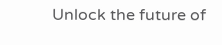Unlock the future of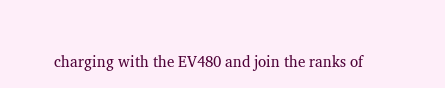charging with the EV480 and join the ranks of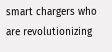smart chargers who are revolutionizing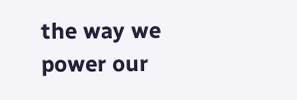the way we power our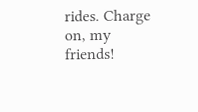rides. Charge on, my friends!